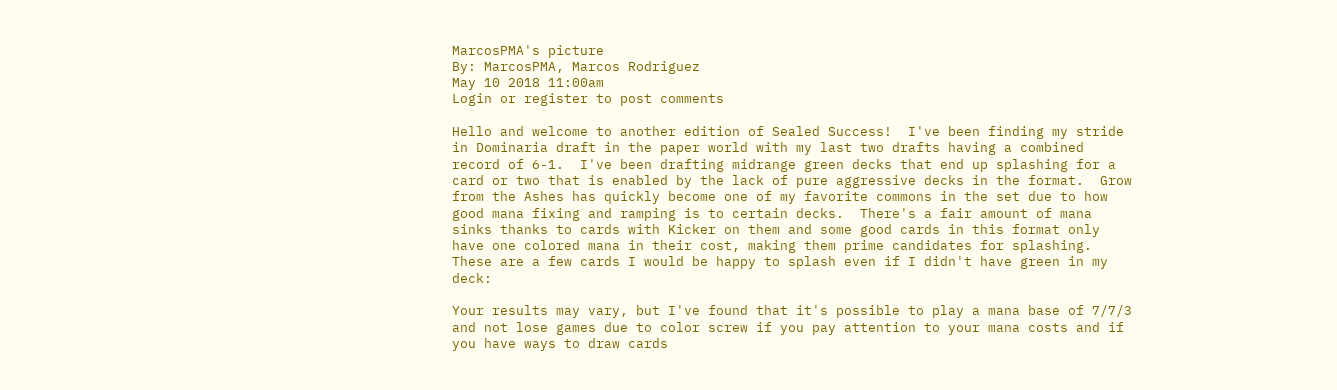MarcosPMA's picture
By: MarcosPMA, Marcos Rodriguez
May 10 2018 11:00am
Login or register to post comments

Hello and welcome to another edition of Sealed Success!  I've been finding my stride in Dominaria draft in the paper world with my last two drafts having a combined record of 6-1.  I've been drafting midrange green decks that end up splashing for a card or two that is enabled by the lack of pure aggressive decks in the format.  Grow from the Ashes has quickly become one of my favorite commons in the set due to how good mana fixing and ramping is to certain decks.  There's a fair amount of mana sinks thanks to cards with Kicker on them and some good cards in this format only have one colored mana in their cost, making them prime candidates for splashing.  These are a few cards I would be happy to splash even if I didn't have green in my deck:

Your results may vary, but I've found that it's possible to play a mana base of 7/7/3 and not lose games due to color screw if you pay attention to your mana costs and if you have ways to draw cards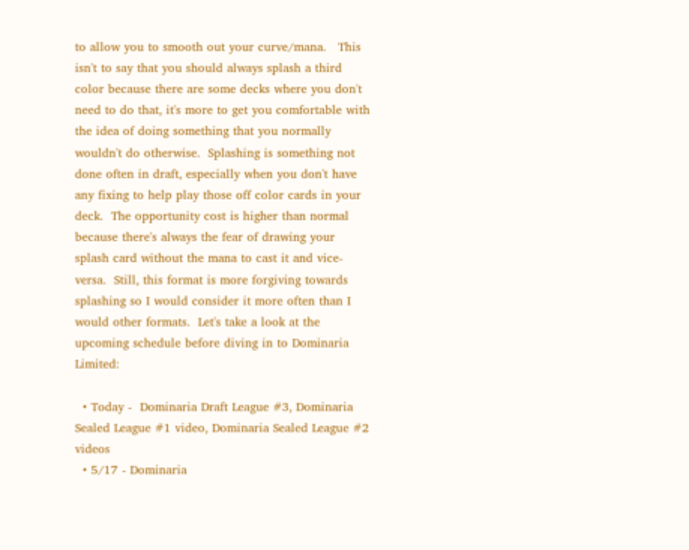to allow you to smooth out your curve/mana.   This isn't to say that you should always splash a third color because there are some decks where you don't need to do that, it's more to get you comfortable with the idea of doing something that you normally wouldn't do otherwise.  Splashing is something not done often in draft, especially when you don't have any fixing to help play those off color cards in your deck.  The opportunity cost is higher than normal because there's always the fear of drawing your splash card without the mana to cast it and vice-versa.  Still, this format is more forgiving towards splashing so I would consider it more often than I would other formats.  Let's take a look at the upcoming schedule before diving in to Dominaria Limited:

  • Today -  Dominaria Draft League #3, Dominaria Sealed League #1 video, Dominaria Sealed League #2 videos
  • 5/17 - Dominaria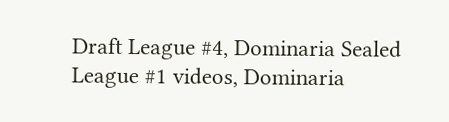Draft League #4, Dominaria Sealed League #1 videos, Dominaria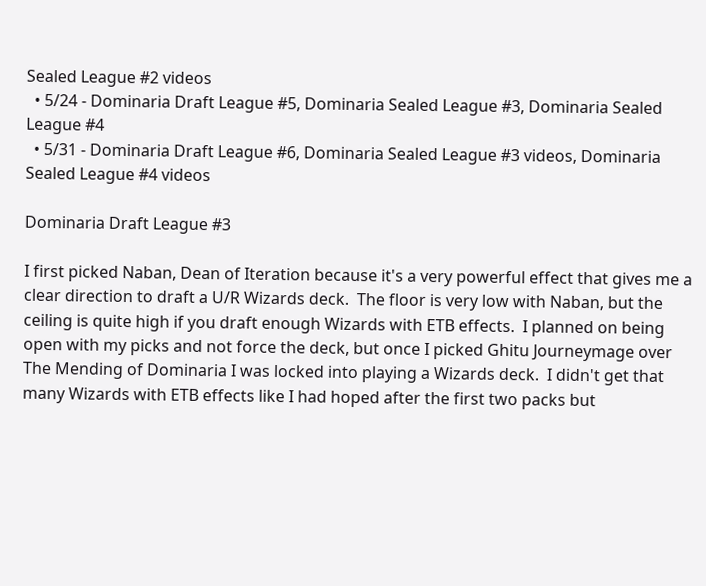Sealed League #2 videos
  • 5/24 - Dominaria Draft League #5, Dominaria Sealed League #3, Dominaria Sealed League #4
  • 5/31 - Dominaria Draft League #6, Dominaria Sealed League #3 videos, Dominaria Sealed League #4 videos

Dominaria Draft League #3

I first picked Naban, Dean of Iteration because it's a very powerful effect that gives me a clear direction to draft a U/R Wizards deck.  The floor is very low with Naban, but the ceiling is quite high if you draft enough Wizards with ETB effects.  I planned on being open with my picks and not force the deck, but once I picked Ghitu Journeymage over The Mending of Dominaria I was locked into playing a Wizards deck.  I didn't get that many Wizards with ETB effects like I had hoped after the first two packs but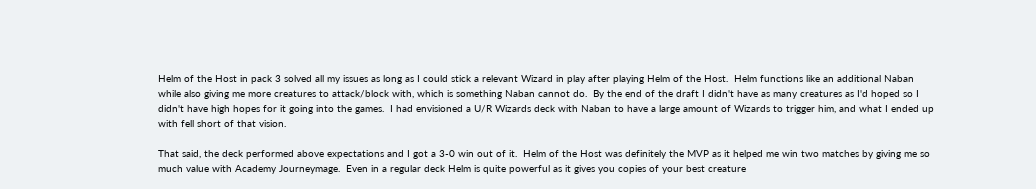Helm of the Host in pack 3 solved all my issues as long as I could stick a relevant Wizard in play after playing Helm of the Host.  Helm functions like an additional Naban while also giving me more creatures to attack/block with, which is something Naban cannot do.  By the end of the draft I didn't have as many creatures as I'd hoped so I didn't have high hopes for it going into the games.  I had envisioned a U/R Wizards deck with Naban to have a large amount of Wizards to trigger him, and what I ended up with fell short of that vision.

That said, the deck performed above expectations and I got a 3-0 win out of it.  Helm of the Host was definitely the MVP as it helped me win two matches by giving me so much value with Academy Journeymage.  Even in a regular deck Helm is quite powerful as it gives you copies of your best creature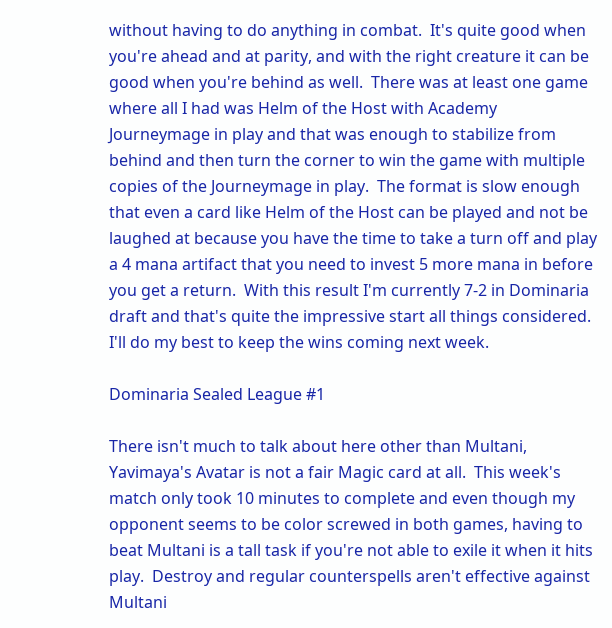without having to do anything in combat.  It's quite good when you're ahead and at parity, and with the right creature it can be good when you're behind as well.  There was at least one game where all I had was Helm of the Host with Academy Journeymage in play and that was enough to stabilize from behind and then turn the corner to win the game with multiple copies of the Journeymage in play.  The format is slow enough that even a card like Helm of the Host can be played and not be laughed at because you have the time to take a turn off and play a 4 mana artifact that you need to invest 5 more mana in before you get a return.  With this result I'm currently 7-2 in Dominaria draft and that's quite the impressive start all things considered.  I'll do my best to keep the wins coming next week.

Dominaria Sealed League #1

There isn't much to talk about here other than Multani, Yavimaya's Avatar is not a fair Magic card at all.  This week's match only took 10 minutes to complete and even though my opponent seems to be color screwed in both games, having to beat Multani is a tall task if you're not able to exile it when it hits play.  Destroy and regular counterspells aren't effective against Multani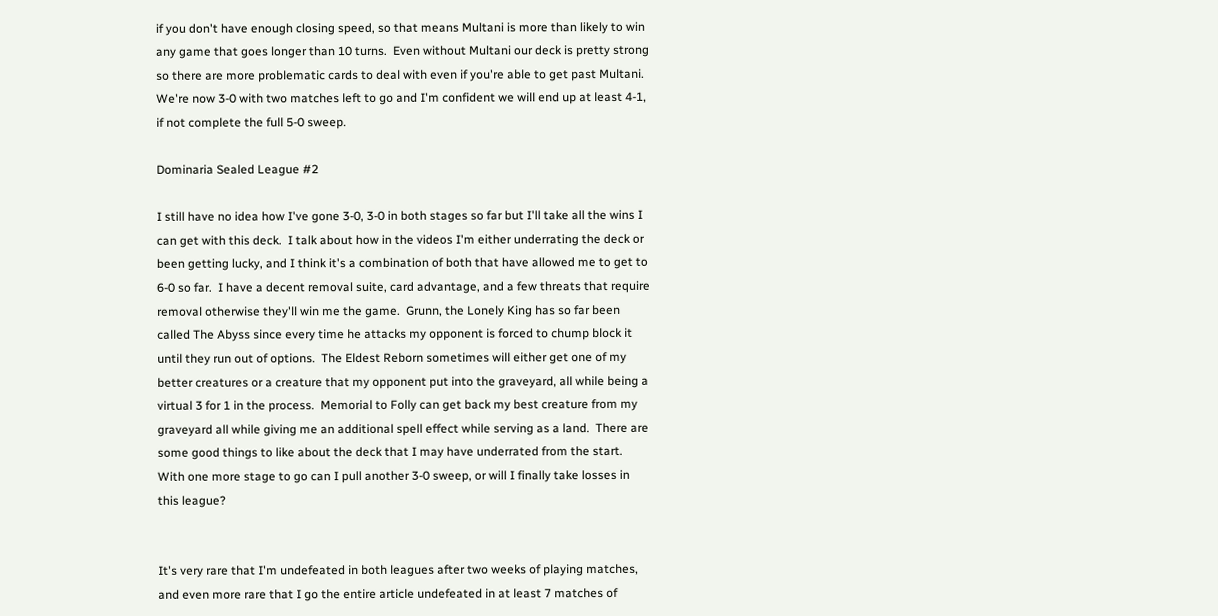if you don't have enough closing speed, so that means Multani is more than likely to win any game that goes longer than 10 turns.  Even without Multani our deck is pretty strong so there are more problematic cards to deal with even if you're able to get past Multani.  We're now 3-0 with two matches left to go and I'm confident we will end up at least 4-1, if not complete the full 5-0 sweep.

Dominaria Sealed League #2

I still have no idea how I've gone 3-0, 3-0 in both stages so far but I'll take all the wins I can get with this deck.  I talk about how in the videos I'm either underrating the deck or been getting lucky, and I think it's a combination of both that have allowed me to get to 6-0 so far.  I have a decent removal suite, card advantage, and a few threats that require removal otherwise they'll win me the game.  Grunn, the Lonely King has so far been called The Abyss since every time he attacks my opponent is forced to chump block it until they run out of options.  The Eldest Reborn sometimes will either get one of my better creatures or a creature that my opponent put into the graveyard, all while being a virtual 3 for 1 in the process.  Memorial to Folly can get back my best creature from my graveyard all while giving me an additional spell effect while serving as a land.  There are some good things to like about the deck that I may have underrated from the start.  With one more stage to go can I pull another 3-0 sweep, or will I finally take losses in this league?


It's very rare that I'm undefeated in both leagues after two weeks of playing matches, and even more rare that I go the entire article undefeated in at least 7 matches of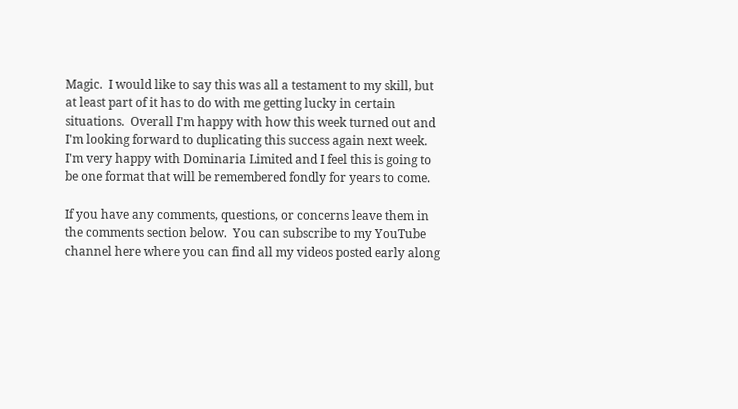Magic.  I would like to say this was all a testament to my skill, but at least part of it has to do with me getting lucky in certain situations.  Overall I'm happy with how this week turned out and I'm looking forward to duplicating this success again next week.  I'm very happy with Dominaria Limited and I feel this is going to be one format that will be remembered fondly for years to come.

If you have any comments, questions, or concerns leave them in the comments section below.  You can subscribe to my YouTube channel here where you can find all my videos posted early along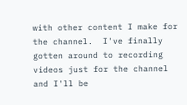with other content I make for the channel.  I've finally gotten around to recording videos just for the channel and I'll be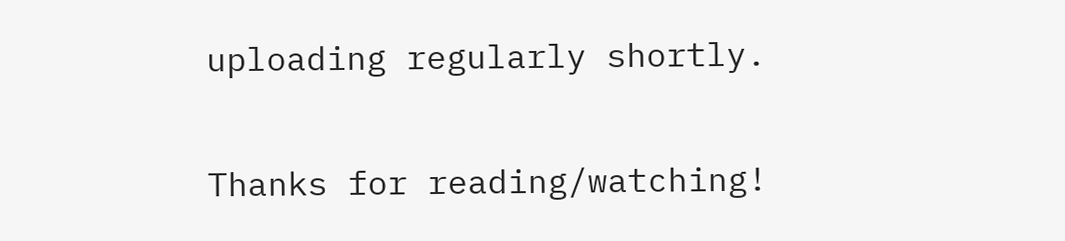uploading regularly shortly.

Thanks for reading/watching!